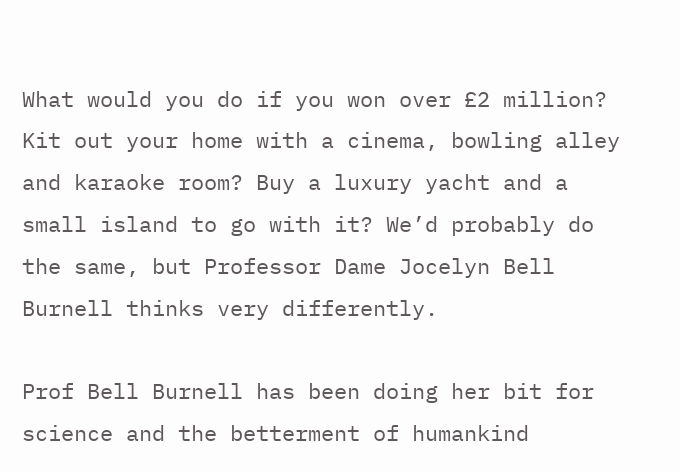What would you do if you won over £2 million? Kit out your home with a cinema, bowling alley and karaoke room? Buy a luxury yacht and a small island to go with it? We’d probably do the same, but Professor Dame Jocelyn Bell Burnell thinks very differently.

Prof Bell Burnell has been doing her bit for science and the betterment of humankind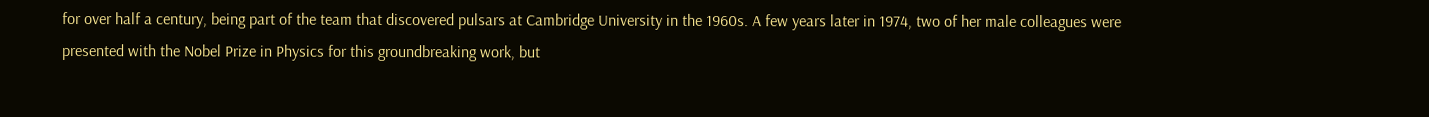for over half a century, being part of the team that discovered pulsars at Cambridge University in the 1960s. A few years later in 1974, two of her male colleagues were presented with the Nobel Prize in Physics for this groundbreaking work, but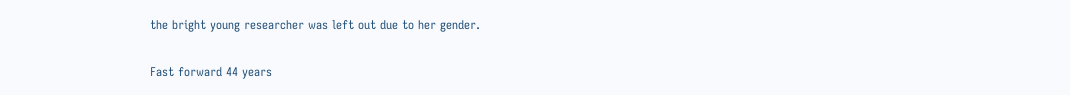the bright young researcher was left out due to her gender.

Fast forward 44 years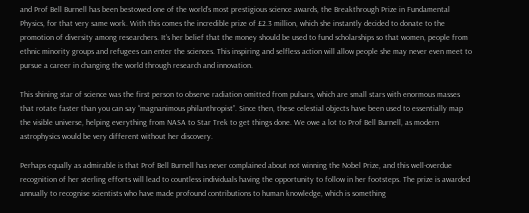and Prof Bell Burnell has been bestowed one of the world’s most prestigious science awards, the Breakthrough Prize in Fundamental Physics, for that very same work. With this comes the incredible prize of £2.3 million, which she instantly decided to donate to the promotion of diversity among researchers. It’s her belief that the money should be used to fund scholarships so that women, people from ethnic minority groups and refugees can enter the sciences. This inspiring and selfless action will allow people she may never even meet to pursue a career in changing the world through research and innovation.

This shining star of science was the first person to observe radiation omitted from pulsars, which are small stars with enormous masses that rotate faster than you can say “magnanimous philanthropist”. Since then, these celestial objects have been used to essentially map the visible universe, helping everything from NASA to Star Trek to get things done. We owe a lot to Prof Bell Burnell, as modern astrophysics would be very different without her discovery.

Perhaps equally as admirable is that Prof Bell Burnell has never complained about not winning the Nobel Prize, and this well-overdue recognition of her sterling efforts will lead to countless individuals having the opportunity to follow in her footsteps. The prize is awarded annually to recognise scientists who have made profound contributions to human knowledge, which is something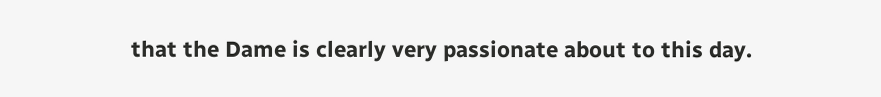that the Dame is clearly very passionate about to this day.